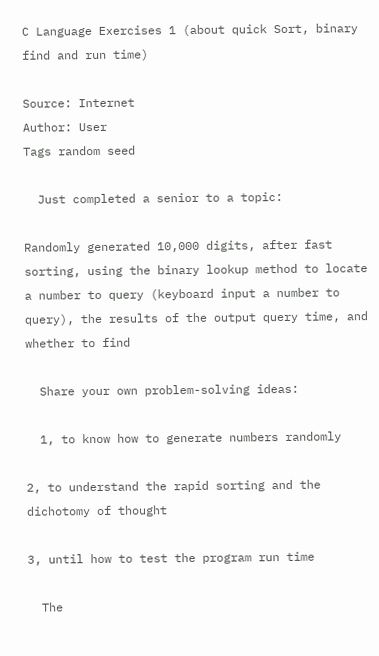C Language Exercises 1 (about quick Sort, binary find and run time)

Source: Internet
Author: User
Tags random seed

  Just completed a senior to a topic:

Randomly generated 10,000 digits, after fast sorting, using the binary lookup method to locate a number to query (keyboard input a number to query), the results of the output query time, and whether to find

  Share your own problem-solving ideas:

  1, to know how to generate numbers randomly

2, to understand the rapid sorting and the dichotomy of thought

3, until how to test the program run time

  The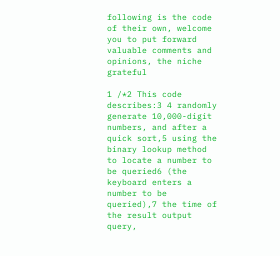following is the code of their own, welcome you to put forward valuable comments and opinions, the niche grateful

1 /*2 This code describes:3 4 randomly generate 10,000-digit numbers, and after a quick sort,5 using the binary lookup method to locate a number to be queried6 (the keyboard enters a number to be queried),7 the time of the result output query,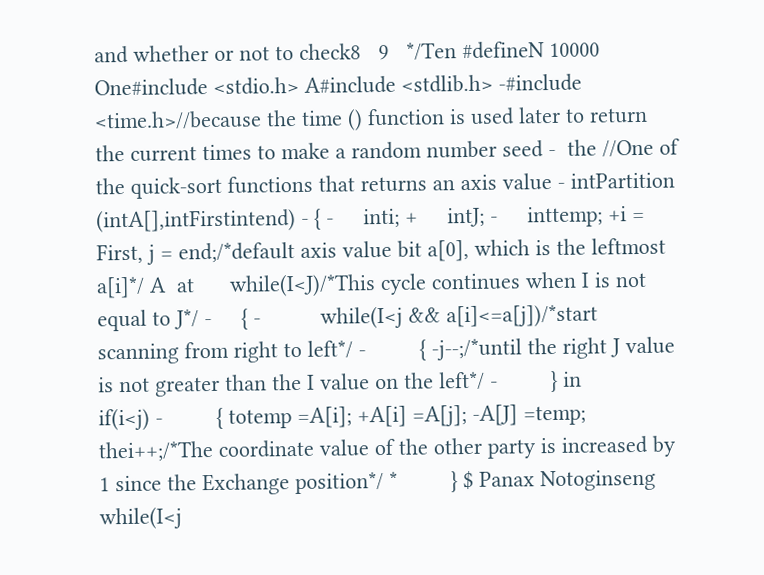and whether or not to check8   9   */Ten #defineN 10000 One#include <stdio.h> A#include <stdlib.h> -#include <time.h>//because the time () function is used later to return the current times to make a random number seed -  the //One of the quick-sort functions that returns an axis value - intPartition (intA[],intFirstintend) - { -     inti; +     intJ; -     inttemp; +i = First, j = end;/*default axis value bit a[0], which is the leftmost a[i]*/ A  at      while(I<J)/*This cycle continues when I is not equal to J*/ -     { -          while(I<j && a[i]<=a[j])/*start scanning from right to left*/ -         { -j--;/*until the right J value is not greater than the I value on the left*/ -         } in         if(i<j) -         { totemp =A[i]; +A[i] =A[j]; -A[J] =temp; thei++;/*The coordinate value of the other party is increased by 1 since the Exchange position*/ *         } $ Panax Notoginseng          while(I<j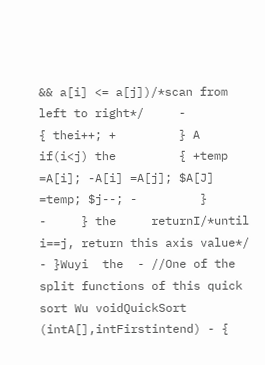&& a[i] <= a[j])/*scan from left to right*/     -         { thei++; +         } A         if(i<j) the         { +temp =A[i]; -A[i] =A[j]; $A[J] =temp; $j--; -         }                             -     } the     returnI/*until i==j, return this axis value*/ - }Wuyi  the  - //One of the split functions of this quick sort Wu voidQuickSort (intA[],intFirstintend) - {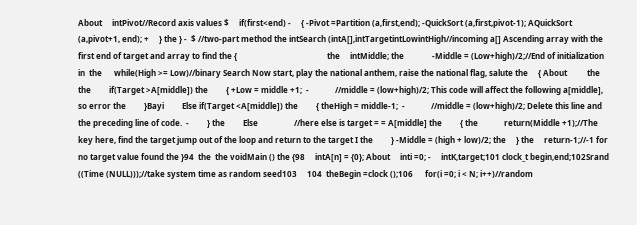About     intPivot//Record axis values $     if(first<end) -     { -Pivot =Partition (a,first,end); -QuickSort (a,first,pivot-1); AQuickSort (a,pivot+1, end); +     } the } -  $ //two-part method the intSearch (intA[],intTargetintLowintHigh//incoming a[] Ascending array with the first end of target and array to find the {                                             the     intMiddle; the              -Middle = (Low+high)/2;//End of initialization in  the      while(High >= Low)//binary Search Now start, play the national anthem, raise the national flag, salute the     { About          the  the         if(Target >A[middle]) the         { +Low = middle +1;  -             //middle = (low+high)/2; This code will affect the following a[middle], so error the         }Bayi         Else if(Target <A[middle]) the         { theHigh = middle-1;  -             //middle = (low+high)/2; Delete this line and the preceding line of code.  -         } the         Else                  //here else is target = = A[middle] the         { the             return(Middle +1);//The key here, find the target jump out of the loop and return to the target I the         } -Middle = (high + low)/2; the     } the     return-1;//-1 for no target value found the }94  the  the voidMain () the {98     intA[n] = {0}; About     inti =0; -     intK,target;101 clock_t begin,end;102Srand ((Time (NULL)));//take system time as random seed103     104  theBegin =clock ();106      for(i =0; i < N; i++)//random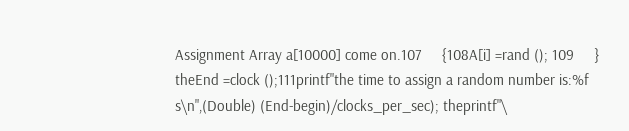Assignment Array a[10000] come on.107     {108A[i] =rand (); 109     } theEnd =clock ();111printf"the time to assign a random number is:%f s\n",(Double) (End-begin)/clocks_per_sec); theprintf"\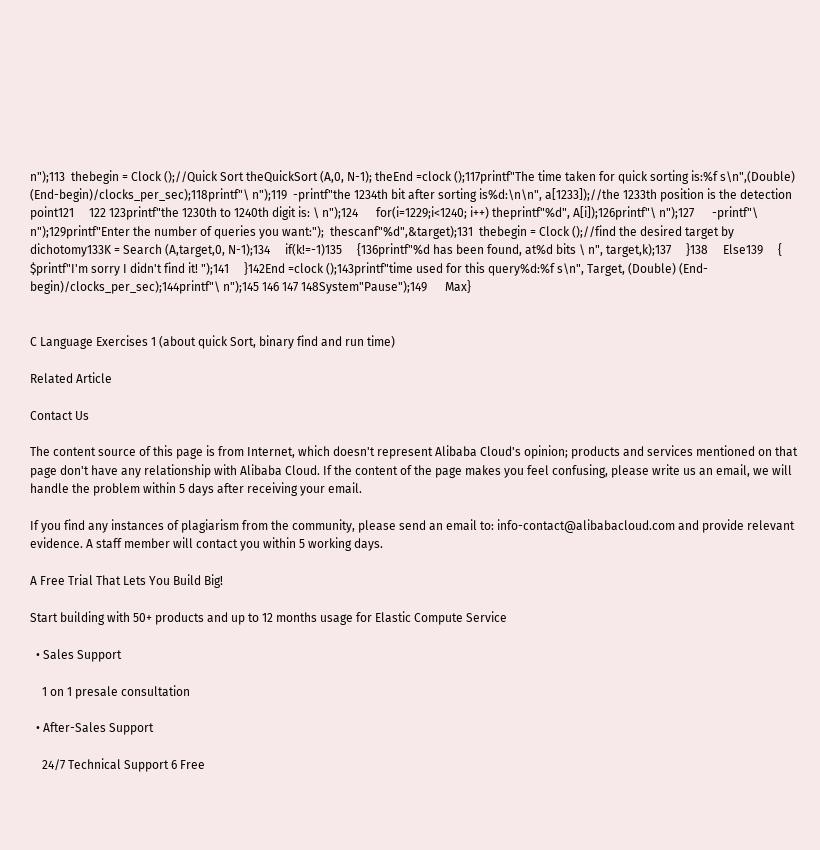n");113  thebegin = Clock ();//Quick Sort theQuickSort (A,0, N-1); theEnd =clock ();117printf"The time taken for quick sorting is:%f s\n",(Double) (End-begin)/clocks_per_sec);118printf"\ n");119  -printf"the 1234th bit after sorting is%d:\n\n", a[1233]);//the 1233th position is the detection point121     122 123printf"the 1230th to 1240th digit is: \ n");124      for(i=1229;i<1240; i++) theprintf"%d", A[i]);126printf"\ n");127      -printf"\ n");129printf"Enter the number of queries you want:");  thescanf"%d",&target);131  thebegin = Clock ();//find the desired target by dichotomy133K = Search (A,target,0, N-1);134     if(k!=-1)135     {136printf"%d has been found, at%d bits \ n", target,k);137     }138     Else139     { $printf"I'm sorry I didn't find it! ");141     }142End =clock ();143printf"time used for this query%d:%f s\n", Target, (Double) (End-begin)/clocks_per_sec);144printf"\ n");145 146 147 148System"Pause");149      Max}


C Language Exercises 1 (about quick Sort, binary find and run time)

Related Article

Contact Us

The content source of this page is from Internet, which doesn't represent Alibaba Cloud's opinion; products and services mentioned on that page don't have any relationship with Alibaba Cloud. If the content of the page makes you feel confusing, please write us an email, we will handle the problem within 5 days after receiving your email.

If you find any instances of plagiarism from the community, please send an email to: info-contact@alibabacloud.com and provide relevant evidence. A staff member will contact you within 5 working days.

A Free Trial That Lets You Build Big!

Start building with 50+ products and up to 12 months usage for Elastic Compute Service

  • Sales Support

    1 on 1 presale consultation

  • After-Sales Support

    24/7 Technical Support 6 Free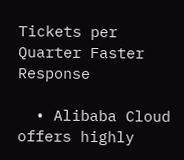Tickets per Quarter Faster Response

  • Alibaba Cloud offers highly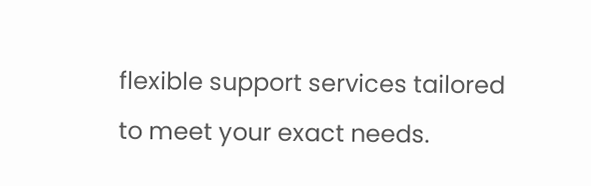flexible support services tailored to meet your exact needs.